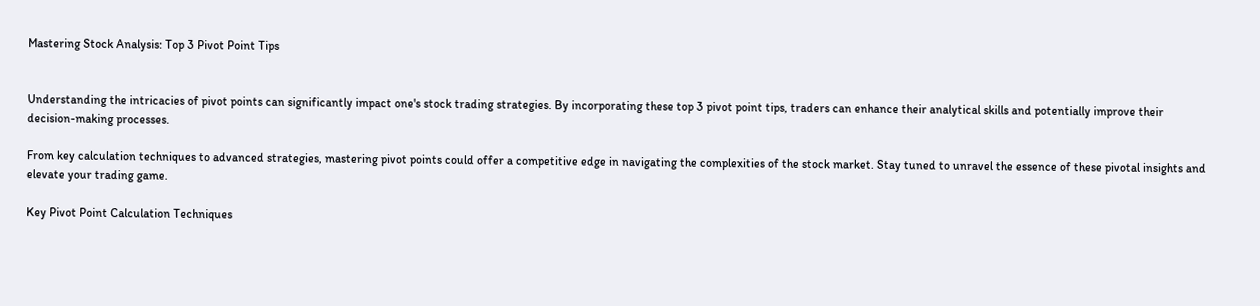Mastering Stock Analysis: Top 3 Pivot Point Tips


Understanding the intricacies of pivot points can significantly impact one's stock trading strategies. By incorporating these top 3 pivot point tips, traders can enhance their analytical skills and potentially improve their decision-making processes.

From key calculation techniques to advanced strategies, mastering pivot points could offer a competitive edge in navigating the complexities of the stock market. Stay tuned to unravel the essence of these pivotal insights and elevate your trading game.

Key Pivot Point Calculation Techniques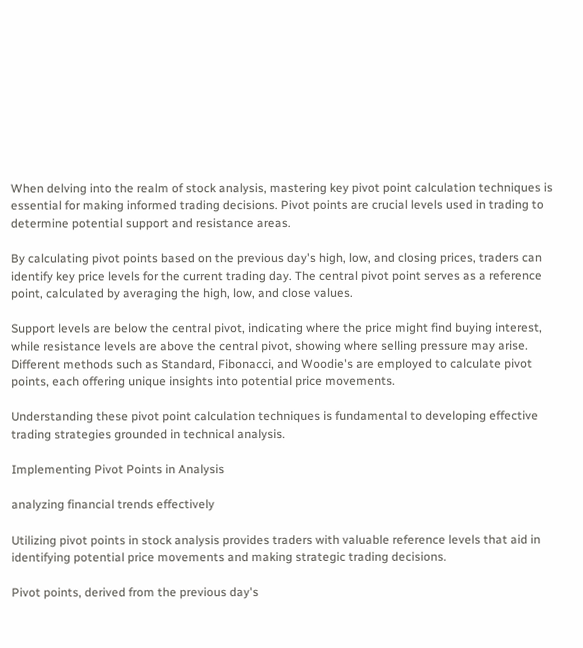When delving into the realm of stock analysis, mastering key pivot point calculation techniques is essential for making informed trading decisions. Pivot points are crucial levels used in trading to determine potential support and resistance areas.

By calculating pivot points based on the previous day's high, low, and closing prices, traders can identify key price levels for the current trading day. The central pivot point serves as a reference point, calculated by averaging the high, low, and close values.

Support levels are below the central pivot, indicating where the price might find buying interest, while resistance levels are above the central pivot, showing where selling pressure may arise. Different methods such as Standard, Fibonacci, and Woodie's are employed to calculate pivot points, each offering unique insights into potential price movements.

Understanding these pivot point calculation techniques is fundamental to developing effective trading strategies grounded in technical analysis.

Implementing Pivot Points in Analysis

analyzing financial trends effectively

Utilizing pivot points in stock analysis provides traders with valuable reference levels that aid in identifying potential price movements and making strategic trading decisions.

Pivot points, derived from the previous day's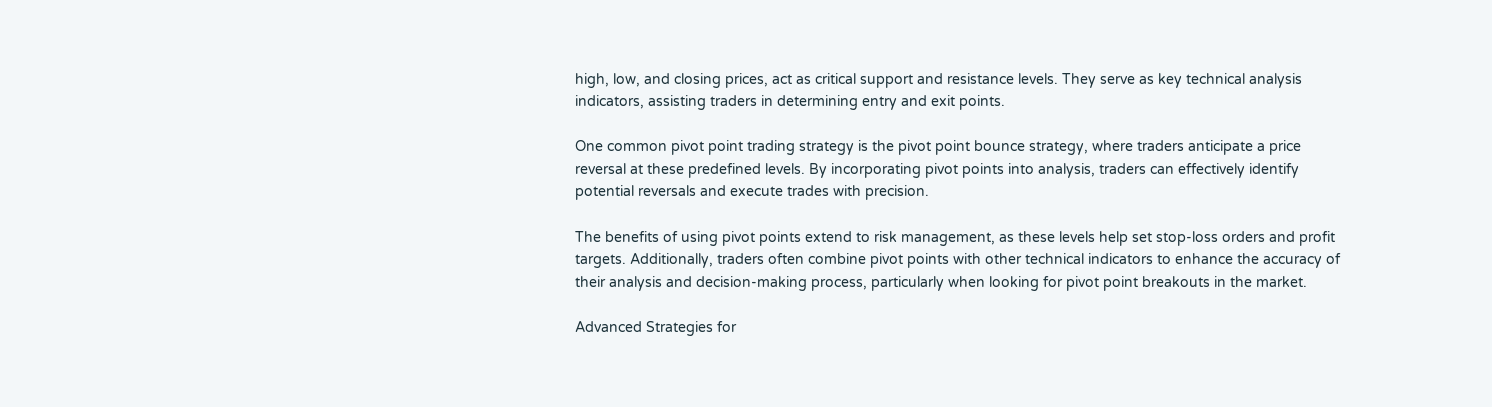high, low, and closing prices, act as critical support and resistance levels. They serve as key technical analysis indicators, assisting traders in determining entry and exit points.

One common pivot point trading strategy is the pivot point bounce strategy, where traders anticipate a price reversal at these predefined levels. By incorporating pivot points into analysis, traders can effectively identify potential reversals and execute trades with precision.

The benefits of using pivot points extend to risk management, as these levels help set stop-loss orders and profit targets. Additionally, traders often combine pivot points with other technical indicators to enhance the accuracy of their analysis and decision-making process, particularly when looking for pivot point breakouts in the market.

Advanced Strategies for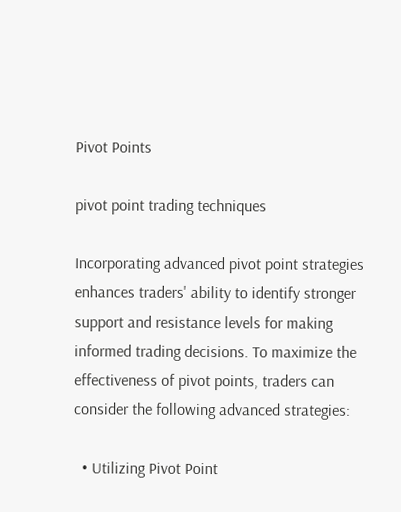Pivot Points

pivot point trading techniques

Incorporating advanced pivot point strategies enhances traders' ability to identify stronger support and resistance levels for making informed trading decisions. To maximize the effectiveness of pivot points, traders can consider the following advanced strategies:

  • Utilizing Pivot Point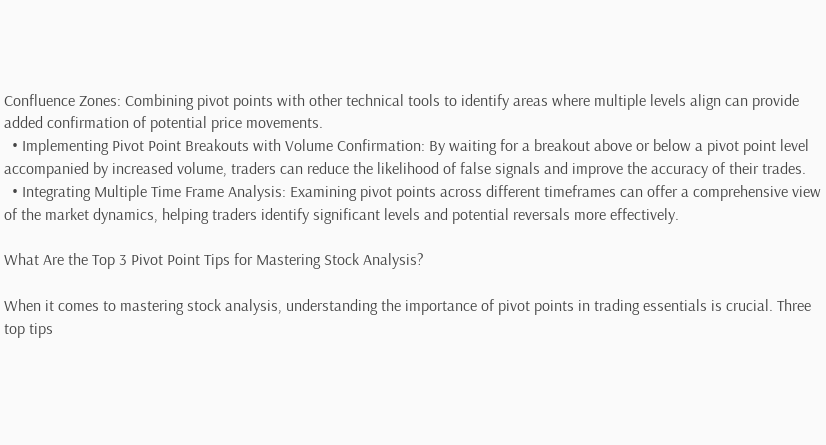Confluence Zones: Combining pivot points with other technical tools to identify areas where multiple levels align can provide added confirmation of potential price movements.
  • Implementing Pivot Point Breakouts with Volume Confirmation: By waiting for a breakout above or below a pivot point level accompanied by increased volume, traders can reduce the likelihood of false signals and improve the accuracy of their trades.
  • Integrating Multiple Time Frame Analysis: Examining pivot points across different timeframes can offer a comprehensive view of the market dynamics, helping traders identify significant levels and potential reversals more effectively.

What Are the Top 3 Pivot Point Tips for Mastering Stock Analysis?

When it comes to mastering stock analysis, understanding the importance of pivot points in trading essentials is crucial. Three top tips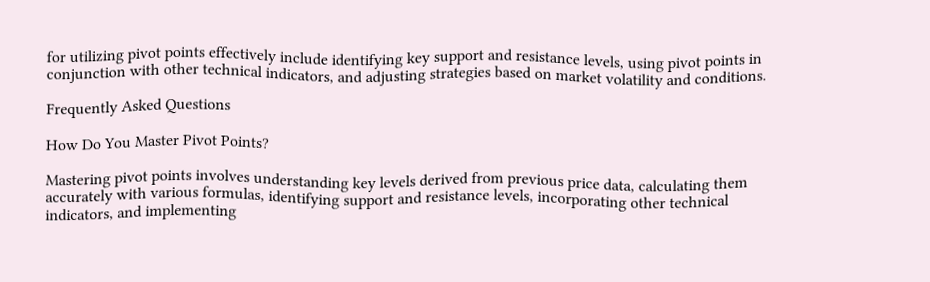for utilizing pivot points effectively include identifying key support and resistance levels, using pivot points in conjunction with other technical indicators, and adjusting strategies based on market volatility and conditions.

Frequently Asked Questions

How Do You Master Pivot Points?

Mastering pivot points involves understanding key levels derived from previous price data, calculating them accurately with various formulas, identifying support and resistance levels, incorporating other technical indicators, and implementing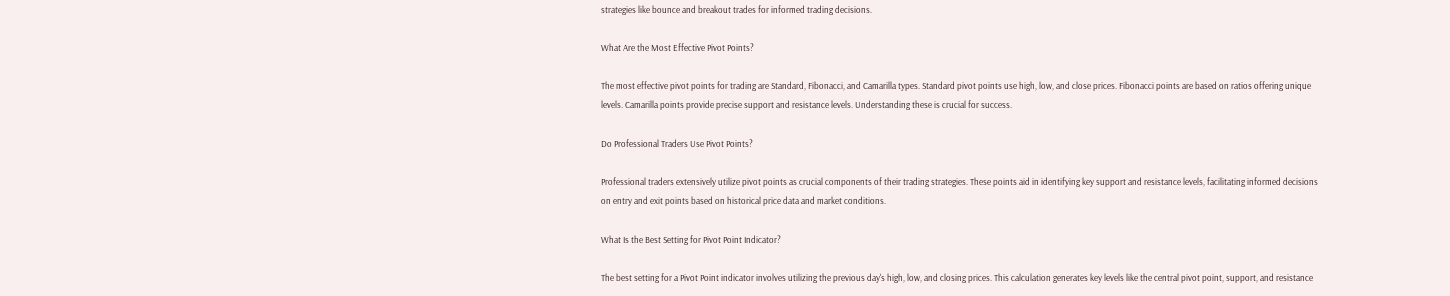strategies like bounce and breakout trades for informed trading decisions.

What Are the Most Effective Pivot Points?

The most effective pivot points for trading are Standard, Fibonacci, and Camarilla types. Standard pivot points use high, low, and close prices. Fibonacci points are based on ratios offering unique levels. Camarilla points provide precise support and resistance levels. Understanding these is crucial for success.

Do Professional Traders Use Pivot Points?

Professional traders extensively utilize pivot points as crucial components of their trading strategies. These points aid in identifying key support and resistance levels, facilitating informed decisions on entry and exit points based on historical price data and market conditions.

What Is the Best Setting for Pivot Point Indicator?

The best setting for a Pivot Point indicator involves utilizing the previous day's high, low, and closing prices. This calculation generates key levels like the central pivot point, support, and resistance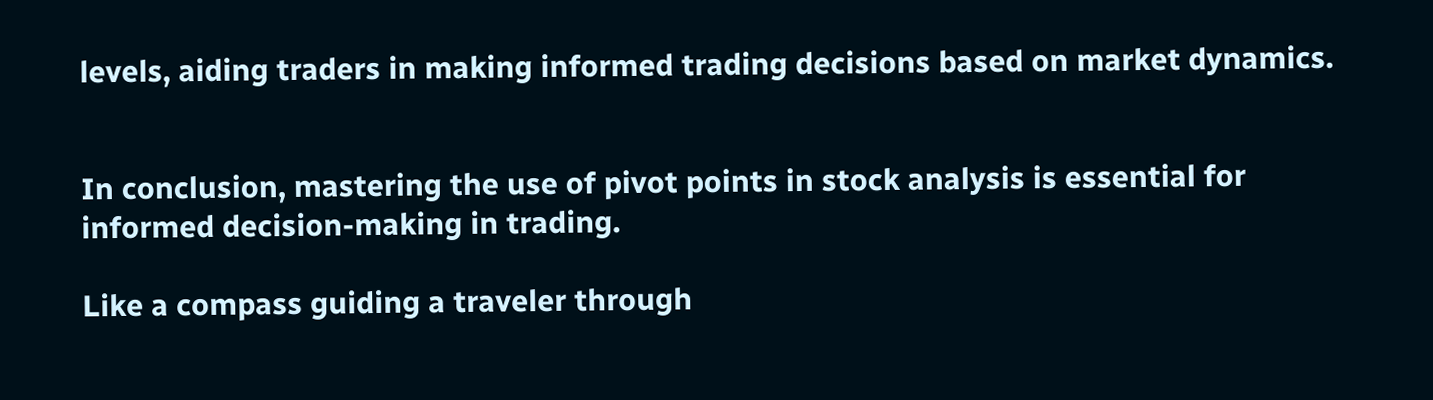levels, aiding traders in making informed trading decisions based on market dynamics.


In conclusion, mastering the use of pivot points in stock analysis is essential for informed decision-making in trading.

Like a compass guiding a traveler through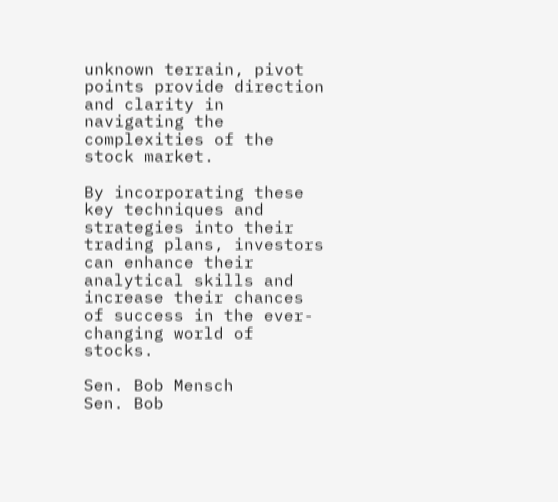unknown terrain, pivot points provide direction and clarity in navigating the complexities of the stock market.

By incorporating these key techniques and strategies into their trading plans, investors can enhance their analytical skills and increase their chances of success in the ever-changing world of stocks.

Sen. Bob Mensch
Sen. Bob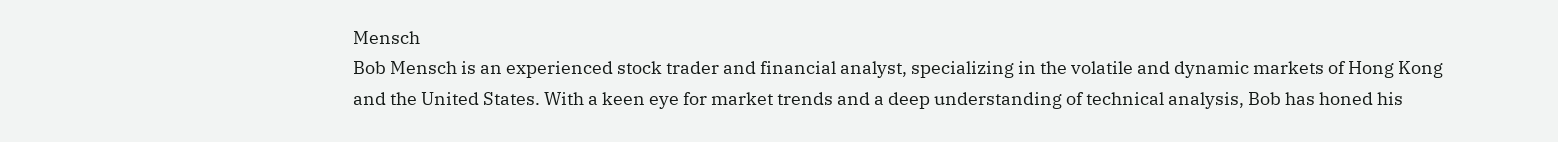Mensch
Bob Mensch is an experienced stock trader and financial analyst, specializing in the volatile and dynamic markets of Hong Kong and the United States. With a keen eye for market trends and a deep understanding of technical analysis, Bob has honed his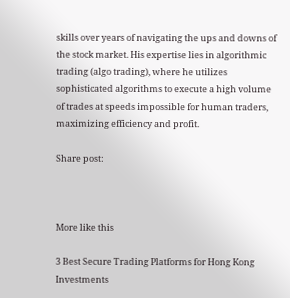skills over years of navigating the ups and downs of the stock market. His expertise lies in algorithmic trading (algo trading), where he utilizes sophisticated algorithms to execute a high volume of trades at speeds impossible for human traders, maximizing efficiency and profit.

Share post:



More like this

3 Best Secure Trading Platforms for Hong Kong Investments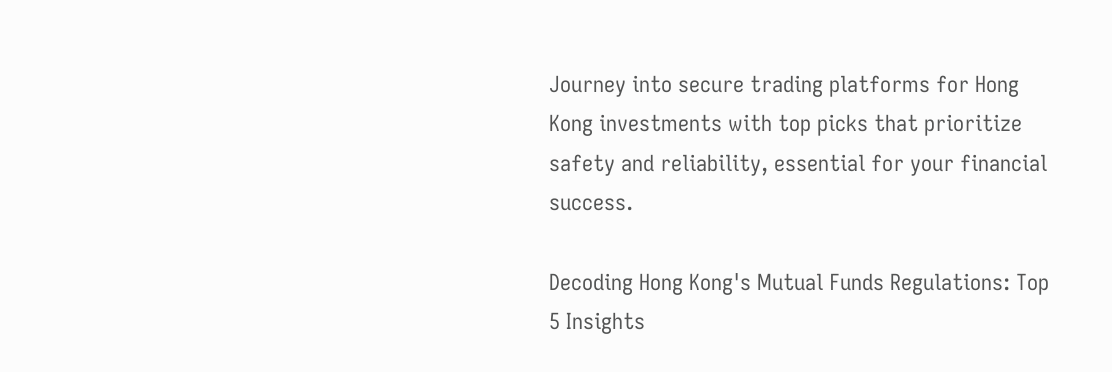Journey into secure trading platforms for Hong Kong investments with top picks that prioritize safety and reliability, essential for your financial success.

Decoding Hong Kong's Mutual Funds Regulations: Top 5 Insights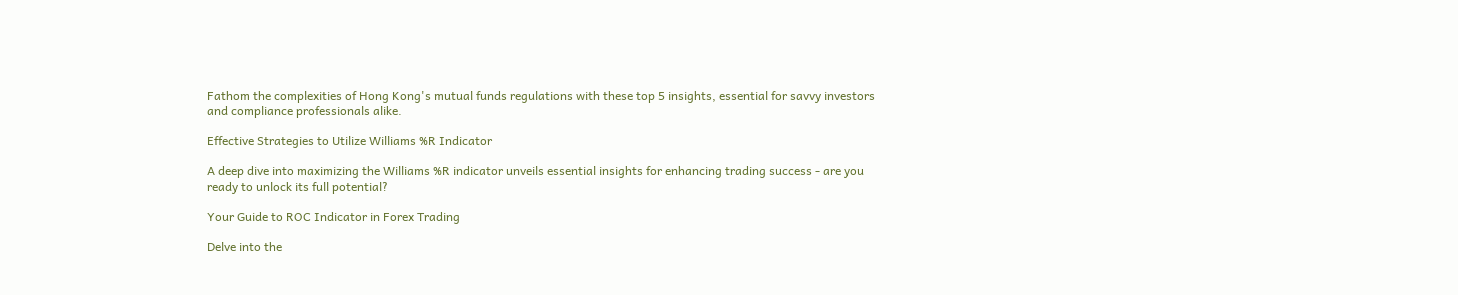Fathom the complexities of Hong Kong's mutual funds regulations with these top 5 insights, essential for savvy investors and compliance professionals alike.

Effective Strategies to Utilize Williams %R Indicator

A deep dive into maximizing the Williams %R indicator unveils essential insights for enhancing trading success - are you ready to unlock its full potential?

Your Guide to ROC Indicator in Forex Trading

Delve into the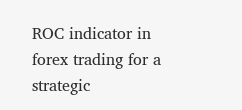ROC indicator in forex trading for a strategic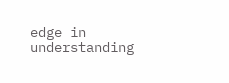edge in understanding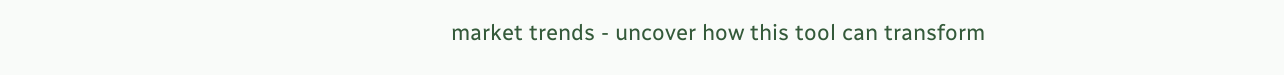market trends - uncover how this tool can transform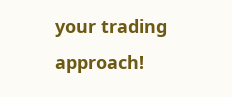your trading approach!